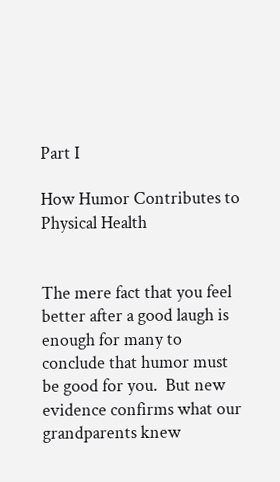Part I

How Humor Contributes to Physical Health


The mere fact that you feel better after a good laugh is enough for many to conclude that humor must be good for you.  But new evidence confirms what our grandparents knew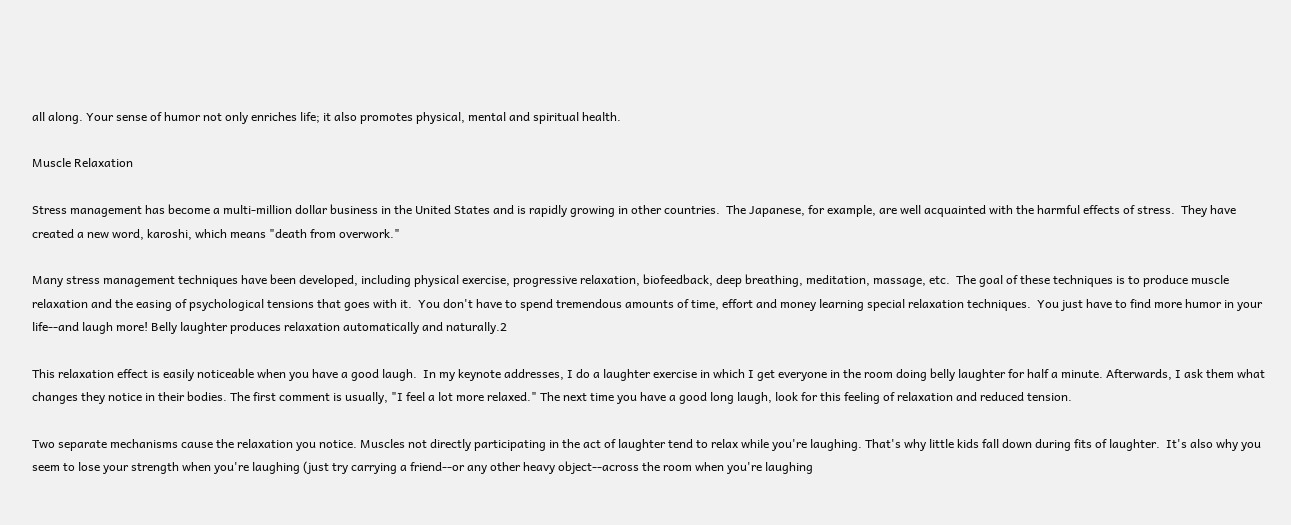all along. Your sense of humor not only enriches life; it also promotes physical, mental and spiritual health.

Muscle Relaxation

Stress management has become a multi-million dollar business in the United States and is rapidly growing in other countries.  The Japanese, for example, are well acquainted with the harmful effects of stress.  They have created a new word, karoshi, which means "death from overwork."

Many stress management techniques have been developed, including physical exercise, progressive relaxation, biofeedback, deep breathing, meditation, massage, etc.  The goal of these techniques is to produce muscle relaxation and the easing of psychological tensions that goes with it.  You don't have to spend tremendous amounts of time, effort and money learning special relaxation techniques.  You just have to find more humor in your life--and laugh more! Belly laughter produces relaxation automatically and naturally.2

This relaxation effect is easily noticeable when you have a good laugh.  In my keynote addresses, I do a laughter exercise in which I get everyone in the room doing belly laughter for half a minute. Afterwards, I ask them what changes they notice in their bodies. The first comment is usually, "I feel a lot more relaxed." The next time you have a good long laugh, look for this feeling of relaxation and reduced tension.

Two separate mechanisms cause the relaxation you notice. Muscles not directly participating in the act of laughter tend to relax while you're laughing. That's why little kids fall down during fits of laughter.  It's also why you seem to lose your strength when you're laughing (just try carrying a friend--or any other heavy object--across the room when you're laughing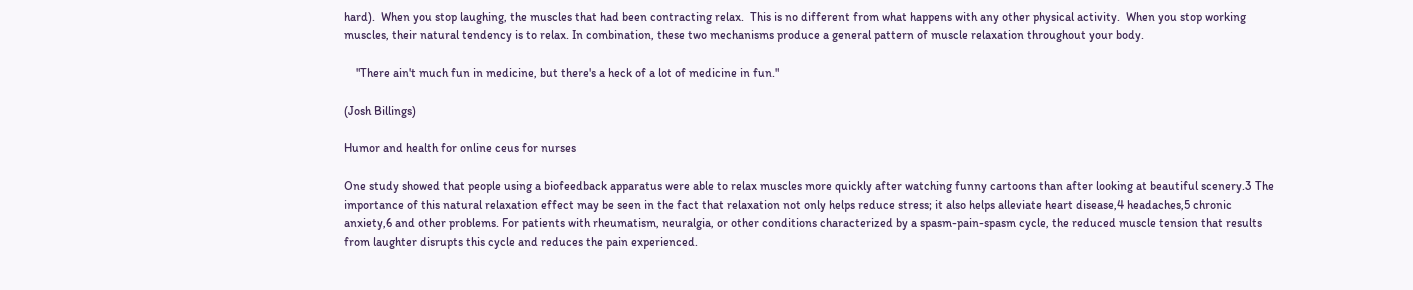hard).  When you stop laughing, the muscles that had been contracting relax.  This is no different from what happens with any other physical activity.  When you stop working muscles, their natural tendency is to relax. In combination, these two mechanisms produce a general pattern of muscle relaxation throughout your body.

    "There ain't much fun in medicine, but there's a heck of a lot of medicine in fun."

(Josh Billings)

Humor and health for online ceus for nurses

One study showed that people using a biofeedback apparatus were able to relax muscles more quickly after watching funny cartoons than after looking at beautiful scenery.3 The importance of this natural relaxation effect may be seen in the fact that relaxation not only helps reduce stress; it also helps alleviate heart disease,4 headaches,5 chronic anxiety,6 and other problems. For patients with rheumatism, neuralgia, or other conditions characterized by a spasm-pain-spasm cycle, the reduced muscle tension that results from laughter disrupts this cycle and reduces the pain experienced.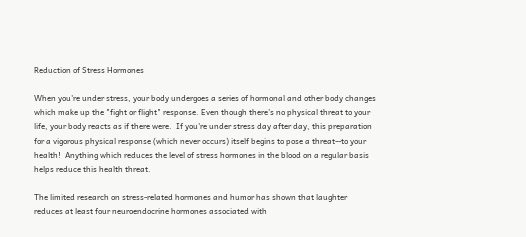Reduction of Stress Hormones

When you're under stress, your body undergoes a series of hormonal and other body changes which make up the "fight or flight" response. Even though there's no physical threat to your life, your body reacts as if there were.  If you're under stress day after day, this preparation for a vigorous physical response (which never occurs) itself begins to pose a threat--to your health!  Anything which reduces the level of stress hormones in the blood on a regular basis helps reduce this health threat.

The limited research on stress-related hormones and humor has shown that laughter reduces at least four neuroendocrine hormones associated with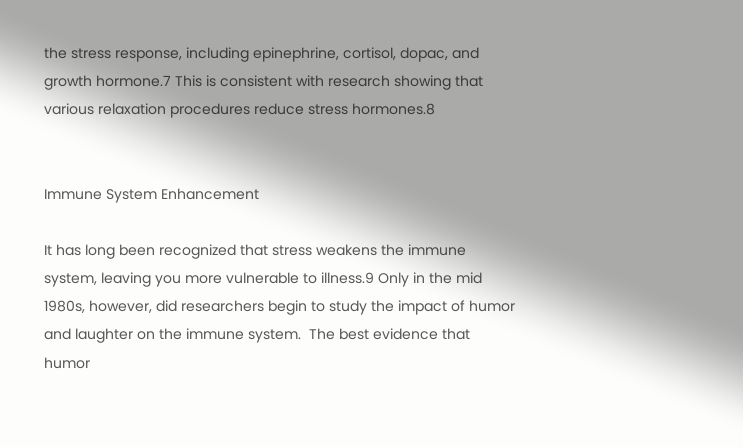the stress response, including epinephrine, cortisol, dopac, and growth hormone.7 This is consistent with research showing that various relaxation procedures reduce stress hormones.8


Immune System Enhancement

It has long been recognized that stress weakens the immune system, leaving you more vulnerable to illness.9 Only in the mid 1980s, however, did researchers begin to study the impact of humor and laughter on the immune system.  The best evidence that humor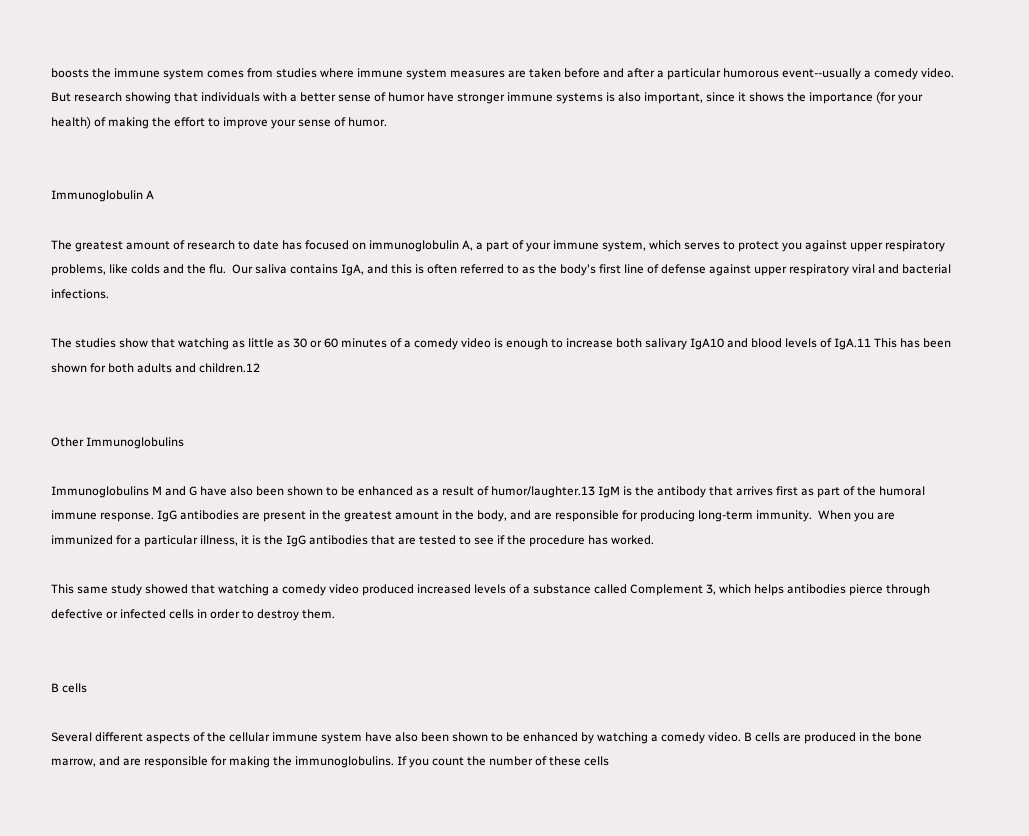boosts the immune system comes from studies where immune system measures are taken before and after a particular humorous event--usually a comedy video. But research showing that individuals with a better sense of humor have stronger immune systems is also important, since it shows the importance (for your health) of making the effort to improve your sense of humor.


Immunoglobulin A

The greatest amount of research to date has focused on immunoglobulin A, a part of your immune system, which serves to protect you against upper respiratory problems, like colds and the flu.  Our saliva contains IgA, and this is often referred to as the body's first line of defense against upper respiratory viral and bacterial infections.

The studies show that watching as little as 30 or 60 minutes of a comedy video is enough to increase both salivary IgA10 and blood levels of IgA.11 This has been shown for both adults and children.12


Other Immunoglobulins

Immunoglobulins M and G have also been shown to be enhanced as a result of humor/laughter.13 IgM is the antibody that arrives first as part of the humoral immune response. IgG antibodies are present in the greatest amount in the body, and are responsible for producing long-term immunity.  When you are immunized for a particular illness, it is the IgG antibodies that are tested to see if the procedure has worked.

This same study showed that watching a comedy video produced increased levels of a substance called Complement 3, which helps antibodies pierce through defective or infected cells in order to destroy them.


B cells

Several different aspects of the cellular immune system have also been shown to be enhanced by watching a comedy video. B cells are produced in the bone marrow, and are responsible for making the immunoglobulins. If you count the number of these cells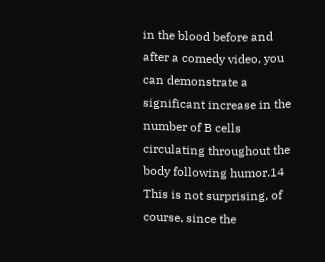in the blood before and after a comedy video, you can demonstrate a significant increase in the number of B cells circulating throughout the body following humor.14 This is not surprising, of course, since the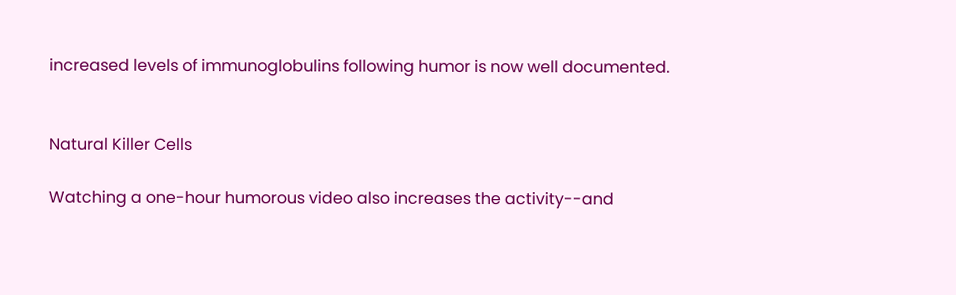increased levels of immunoglobulins following humor is now well documented.


Natural Killer Cells

Watching a one-hour humorous video also increases the activity--and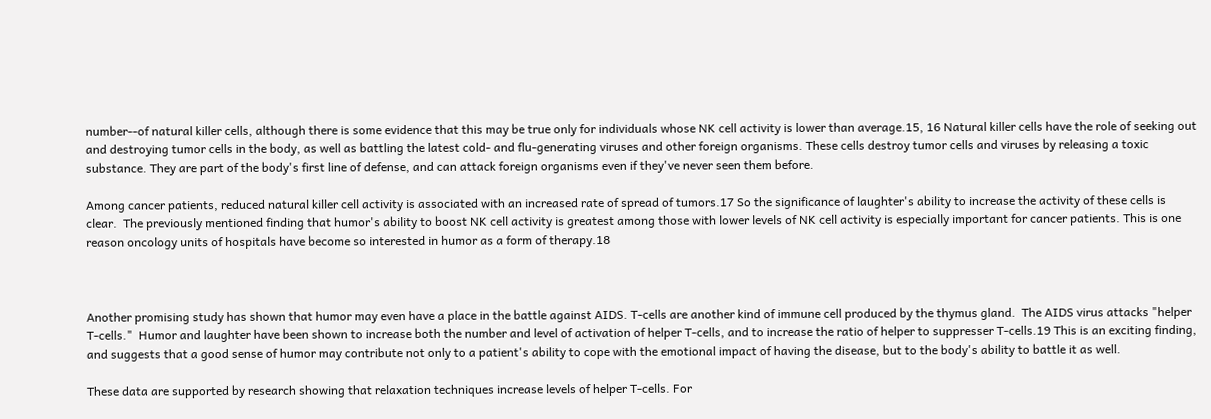number--of natural killer cells, although there is some evidence that this may be true only for individuals whose NK cell activity is lower than average.15, 16 Natural killer cells have the role of seeking out and destroying tumor cells in the body, as well as battling the latest cold- and flu-generating viruses and other foreign organisms. These cells destroy tumor cells and viruses by releasing a toxic substance. They are part of the body's first line of defense, and can attack foreign organisms even if they've never seen them before.

Among cancer patients, reduced natural killer cell activity is associated with an increased rate of spread of tumors.17 So the significance of laughter's ability to increase the activity of these cells is clear.  The previously mentioned finding that humor's ability to boost NK cell activity is greatest among those with lower levels of NK cell activity is especially important for cancer patients. This is one reason oncology units of hospitals have become so interested in humor as a form of therapy.18



Another promising study has shown that humor may even have a place in the battle against AIDS. T-cells are another kind of immune cell produced by the thymus gland.  The AIDS virus attacks "helper T-cells."  Humor and laughter have been shown to increase both the number and level of activation of helper T-cells, and to increase the ratio of helper to suppresser T-cells.19 This is an exciting finding, and suggests that a good sense of humor may contribute not only to a patient's ability to cope with the emotional impact of having the disease, but to the body's ability to battle it as well.

These data are supported by research showing that relaxation techniques increase levels of helper T-cells. For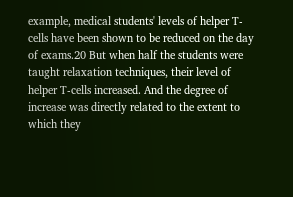example, medical students' levels of helper T-cells have been shown to be reduced on the day of exams.20 But when half the students were taught relaxation techniques, their level of helper T-cells increased. And the degree of increase was directly related to the extent to which they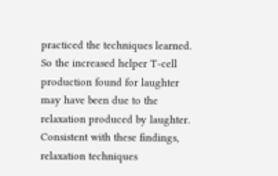practiced the techniques learned. So the increased helper T-cell production found for laughter may have been due to the relaxation produced by laughter. Consistent with these findings, relaxation techniques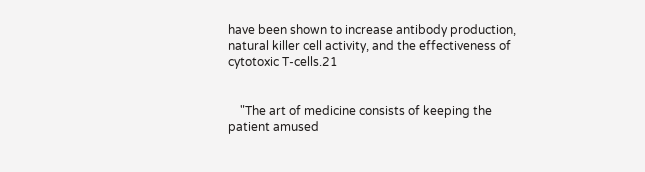have been shown to increase antibody production, natural killer cell activity, and the effectiveness of cytotoxic T-cells.21


    "The art of medicine consists of keeping the patient amused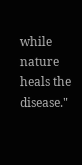while nature heals the disease."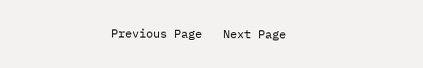Previous Page   Next Page